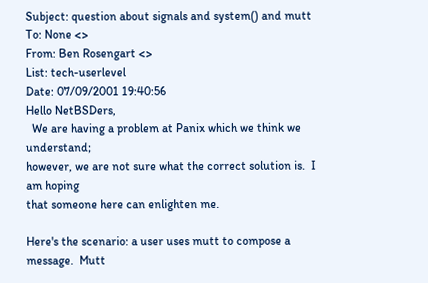Subject: question about signals and system() and mutt
To: None <>
From: Ben Rosengart <>
List: tech-userlevel
Date: 07/09/2001 19:40:56
Hello NetBSDers,
  We are having a problem at Panix which we think we understand;
however, we are not sure what the correct solution is.  I am hoping
that someone here can enlighten me.

Here's the scenario: a user uses mutt to compose a message.  Mutt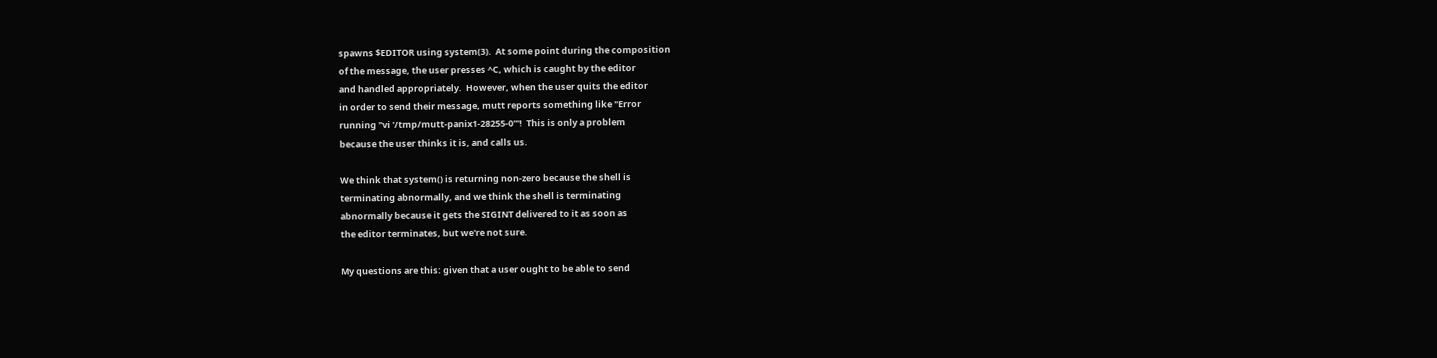spawns $EDITOR using system(3).  At some point during the composition
of the message, the user presses ^C, which is caught by the editor
and handled appropriately.  However, when the user quits the editor
in order to send their message, mutt reports something like "Error
running "vi '/tmp/mutt-panix1-28255-0'"!  This is only a problem
because the user thinks it is, and calls us.

We think that system() is returning non-zero because the shell is
terminating abnormally, and we think the shell is terminating
abnormally because it gets the SIGINT delivered to it as soon as
the editor terminates, but we're not sure.

My questions are this: given that a user ought to be able to send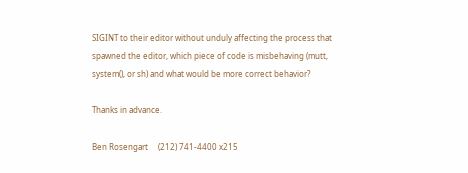SIGINT to their editor without unduly affecting the process that
spawned the editor, which piece of code is misbehaving (mutt,
system(), or sh) and what would be more correct behavior?

Thanks in advance.

Ben Rosengart     (212) 741-4400 x215